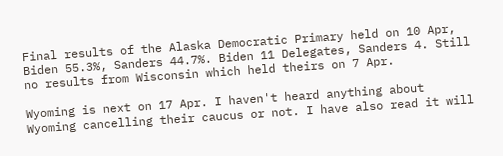Final results of the Alaska Democratic Primary held on 10 Apr, Biden 55.3%, Sanders 44.7%. Biden 11 Delegates, Sanders 4. Still no results from Wisconsin which held theirs on 7 Apr.

Wyoming is next on 17 Apr. I haven't heard anything about Wyoming cancelling their caucus or not. I have also read it will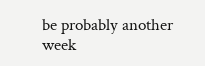be probably another week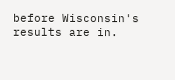before Wisconsin's results are in.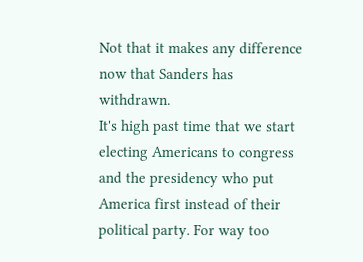Not that it makes any difference now that Sanders has withdrawn.
It's high past time that we start electing Americans to congress and the presidency who put America first instead of their political party. For way too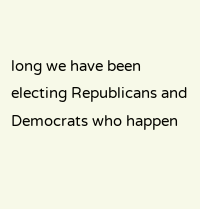long we have been electing Republicans and Democrats who happen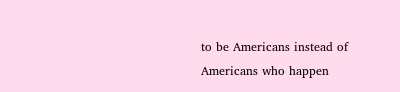to be Americans instead of Americans who happen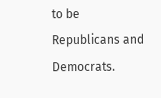to be Republicans and Democrats.